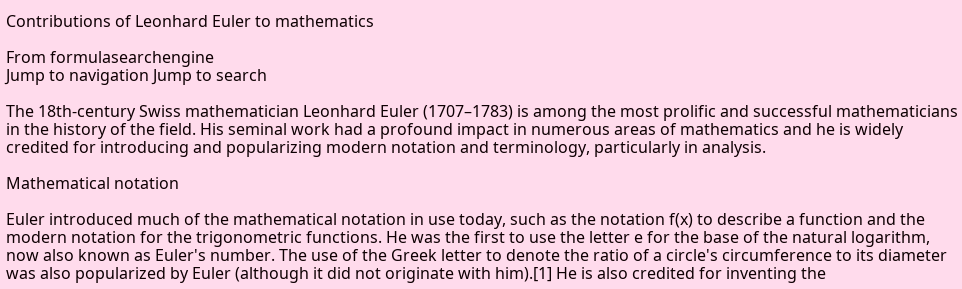Contributions of Leonhard Euler to mathematics

From formulasearchengine
Jump to navigation Jump to search

The 18th-century Swiss mathematician Leonhard Euler (1707–1783) is among the most prolific and successful mathematicians in the history of the field. His seminal work had a profound impact in numerous areas of mathematics and he is widely credited for introducing and popularizing modern notation and terminology, particularly in analysis.

Mathematical notation

Euler introduced much of the mathematical notation in use today, such as the notation f(x) to describe a function and the modern notation for the trigonometric functions. He was the first to use the letter e for the base of the natural logarithm, now also known as Euler's number. The use of the Greek letter to denote the ratio of a circle's circumference to its diameter was also popularized by Euler (although it did not originate with him).[1] He is also credited for inventing the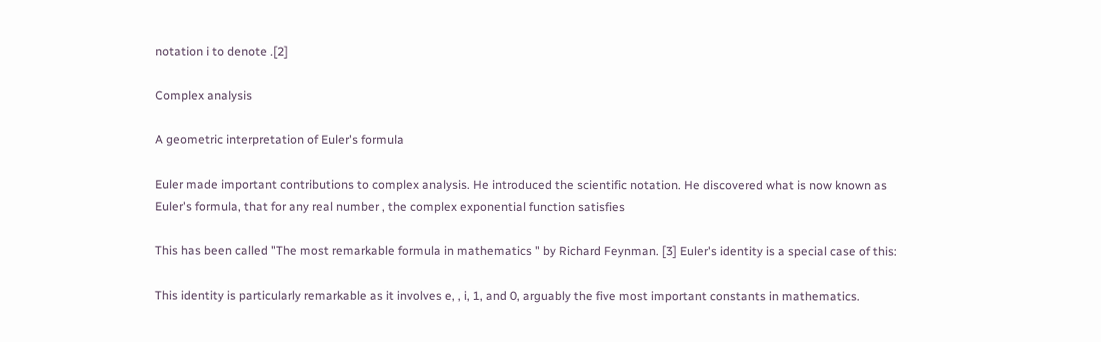notation i to denote .[2]

Complex analysis

A geometric interpretation of Euler's formula

Euler made important contributions to complex analysis. He introduced the scientific notation. He discovered what is now known as Euler's formula, that for any real number , the complex exponential function satisfies

This has been called "The most remarkable formula in mathematics " by Richard Feynman. [3] Euler's identity is a special case of this:

This identity is particularly remarkable as it involves e, , i, 1, and 0, arguably the five most important constants in mathematics.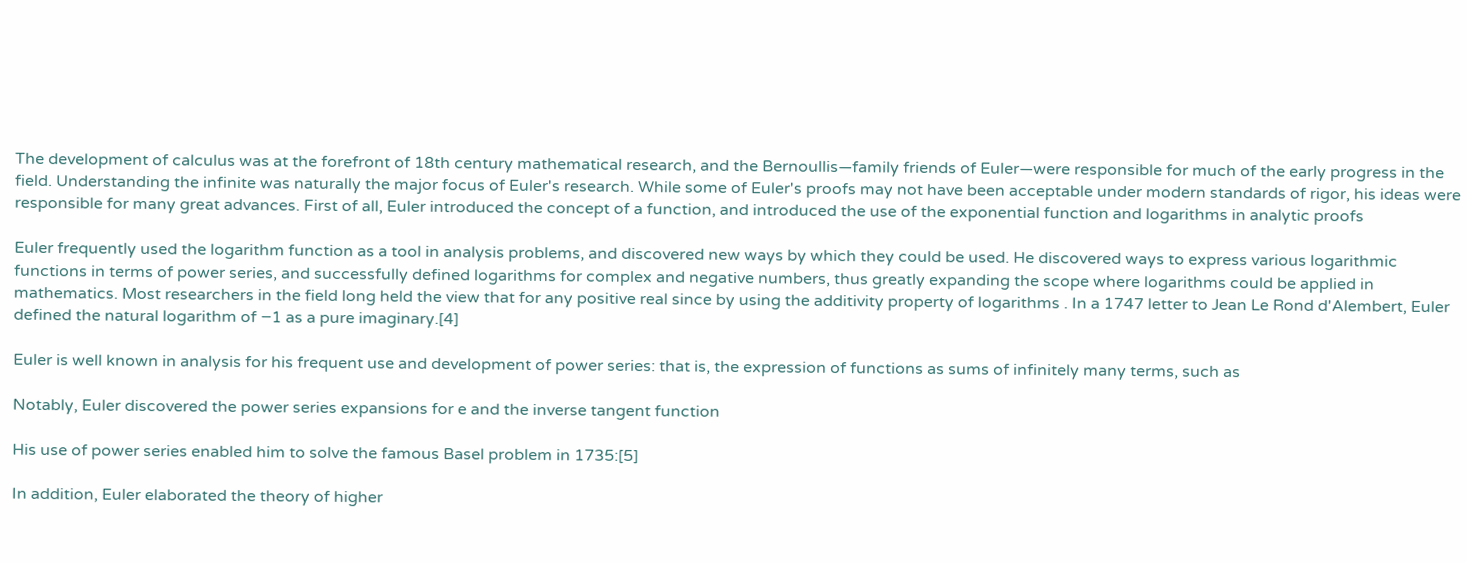The development of calculus was at the forefront of 18th century mathematical research, and the Bernoullis—family friends of Euler—were responsible for much of the early progress in the field. Understanding the infinite was naturally the major focus of Euler's research. While some of Euler's proofs may not have been acceptable under modern standards of rigor, his ideas were responsible for many great advances. First of all, Euler introduced the concept of a function, and introduced the use of the exponential function and logarithms in analytic proofs

Euler frequently used the logarithm function as a tool in analysis problems, and discovered new ways by which they could be used. He discovered ways to express various logarithmic functions in terms of power series, and successfully defined logarithms for complex and negative numbers, thus greatly expanding the scope where logarithms could be applied in mathematics. Most researchers in the field long held the view that for any positive real since by using the additivity property of logarithms . In a 1747 letter to Jean Le Rond d'Alembert, Euler defined the natural logarithm of −1 as a pure imaginary.[4]

Euler is well known in analysis for his frequent use and development of power series: that is, the expression of functions as sums of infinitely many terms, such as

Notably, Euler discovered the power series expansions for e and the inverse tangent function

His use of power series enabled him to solve the famous Basel problem in 1735:[5]

In addition, Euler elaborated the theory of higher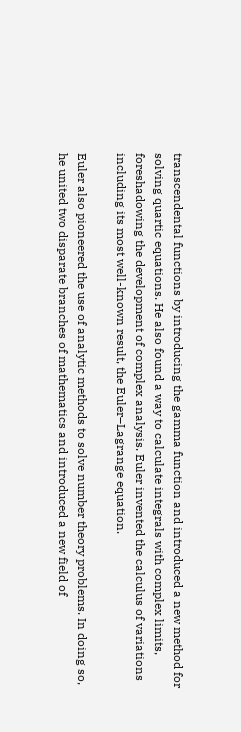transcendental functions by introducing the gamma function and introduced a new method for solving quartic equations. He also found a way to calculate integrals with complex limits, foreshadowing the development of complex analysis. Euler invented the calculus of variations including its most well-known result, the Euler–Lagrange equation.

Euler also pioneered the use of analytic methods to solve number theory problems. In doing so, he united two disparate branches of mathematics and introduced a new field of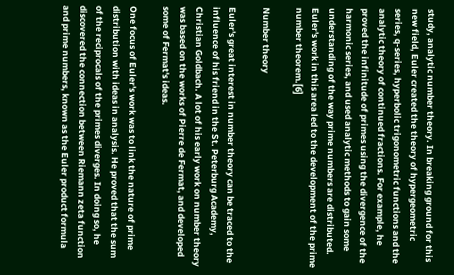study, analytic number theory. In breaking ground for this new field, Euler created the theory of hypergeometric series, q-series, hyperbolic trigonometric functions and the analytic theory of continued fractions. For example, he proved the infinitude of primes using the divergence of the harmonic series, and used analytic methods to gain some understanding of the way prime numbers are distributed. Euler's work in this area led to the development of the prime number theorem.[6]

Number theory

Euler's great interest in number theory can be traced to the influence of his friend in the St. Peterburg Academy, Christian Goldbach. A lot of his early work on number theory was based on the works of Pierre de Fermat, and developed some of Fermat's ideas.

One focus of Euler's work was to link the nature of prime distribution with ideas in analysis. He proved that the sum of the reciprocals of the primes diverges. In doing so, he discovered the connection between Riemann zeta function and prime numbers, known as the Euler product formula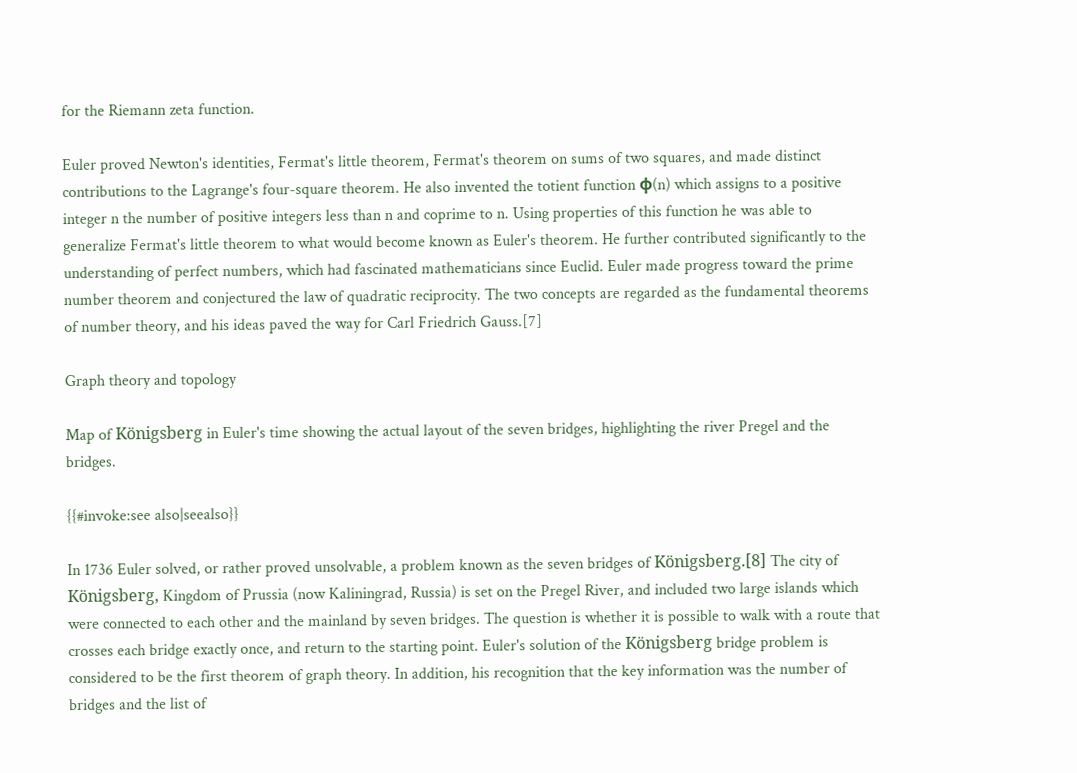for the Riemann zeta function.

Euler proved Newton's identities, Fermat's little theorem, Fermat's theorem on sums of two squares, and made distinct contributions to the Lagrange's four-square theorem. He also invented the totient function φ(n) which assigns to a positive integer n the number of positive integers less than n and coprime to n. Using properties of this function he was able to generalize Fermat's little theorem to what would become known as Euler's theorem. He further contributed significantly to the understanding of perfect numbers, which had fascinated mathematicians since Euclid. Euler made progress toward the prime number theorem and conjectured the law of quadratic reciprocity. The two concepts are regarded as the fundamental theorems of number theory, and his ideas paved the way for Carl Friedrich Gauss.[7]

Graph theory and topology

Map of Königsberg in Euler's time showing the actual layout of the seven bridges, highlighting the river Pregel and the bridges.

{{#invoke:see also|seealso}}

In 1736 Euler solved, or rather proved unsolvable, a problem known as the seven bridges of Königsberg.[8] The city of Königsberg, Kingdom of Prussia (now Kaliningrad, Russia) is set on the Pregel River, and included two large islands which were connected to each other and the mainland by seven bridges. The question is whether it is possible to walk with a route that crosses each bridge exactly once, and return to the starting point. Euler's solution of the Königsberg bridge problem is considered to be the first theorem of graph theory. In addition, his recognition that the key information was the number of bridges and the list of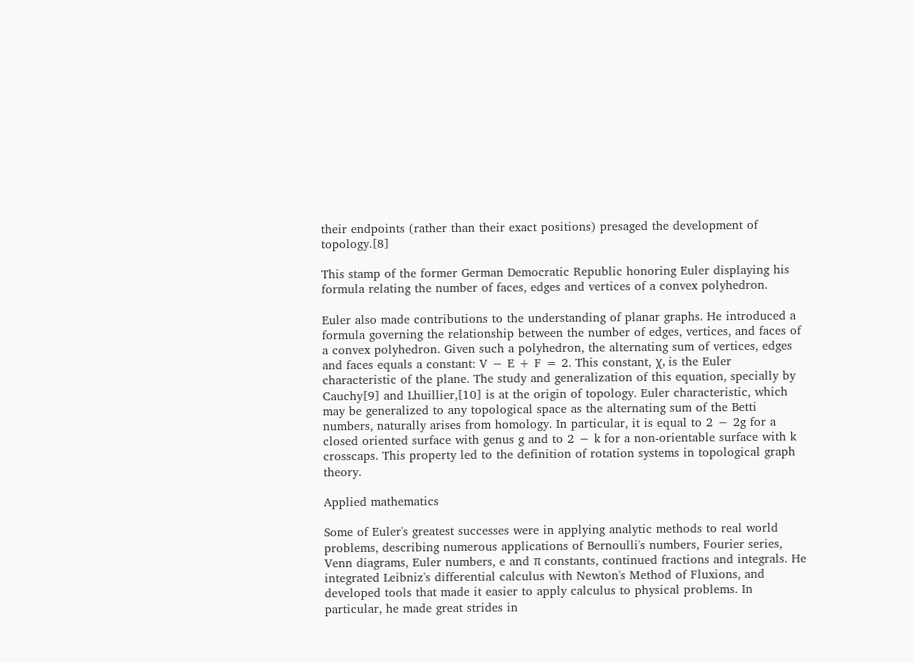their endpoints (rather than their exact positions) presaged the development of topology.[8]

This stamp of the former German Democratic Republic honoring Euler displaying his formula relating the number of faces, edges and vertices of a convex polyhedron.

Euler also made contributions to the understanding of planar graphs. He introduced a formula governing the relationship between the number of edges, vertices, and faces of a convex polyhedron. Given such a polyhedron, the alternating sum of vertices, edges and faces equals a constant: V − E + F = 2. This constant, χ, is the Euler characteristic of the plane. The study and generalization of this equation, specially by Cauchy[9] and Lhuillier,[10] is at the origin of topology. Euler characteristic, which may be generalized to any topological space as the alternating sum of the Betti numbers, naturally arises from homology. In particular, it is equal to 2 − 2g for a closed oriented surface with genus g and to 2 − k for a non-orientable surface with k crosscaps. This property led to the definition of rotation systems in topological graph theory.

Applied mathematics

Some of Euler's greatest successes were in applying analytic methods to real world problems, describing numerous applications of Bernoulli's numbers, Fourier series, Venn diagrams, Euler numbers, e and π constants, continued fractions and integrals. He integrated Leibniz's differential calculus with Newton's Method of Fluxions, and developed tools that made it easier to apply calculus to physical problems. In particular, he made great strides in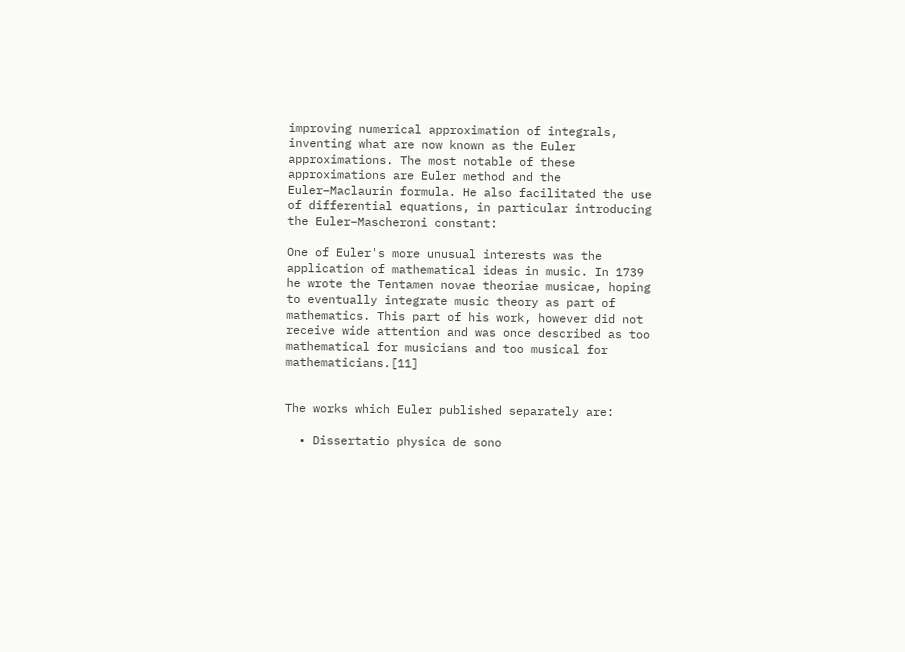improving numerical approximation of integrals, inventing what are now known as the Euler approximations. The most notable of these approximations are Euler method and the Euler–Maclaurin formula. He also facilitated the use of differential equations, in particular introducing the Euler–Mascheroni constant:

One of Euler's more unusual interests was the application of mathematical ideas in music. In 1739 he wrote the Tentamen novae theoriae musicae, hoping to eventually integrate music theory as part of mathematics. This part of his work, however did not receive wide attention and was once described as too mathematical for musicians and too musical for mathematicians.[11]


The works which Euler published separately are:

  • Dissertatio physica de sono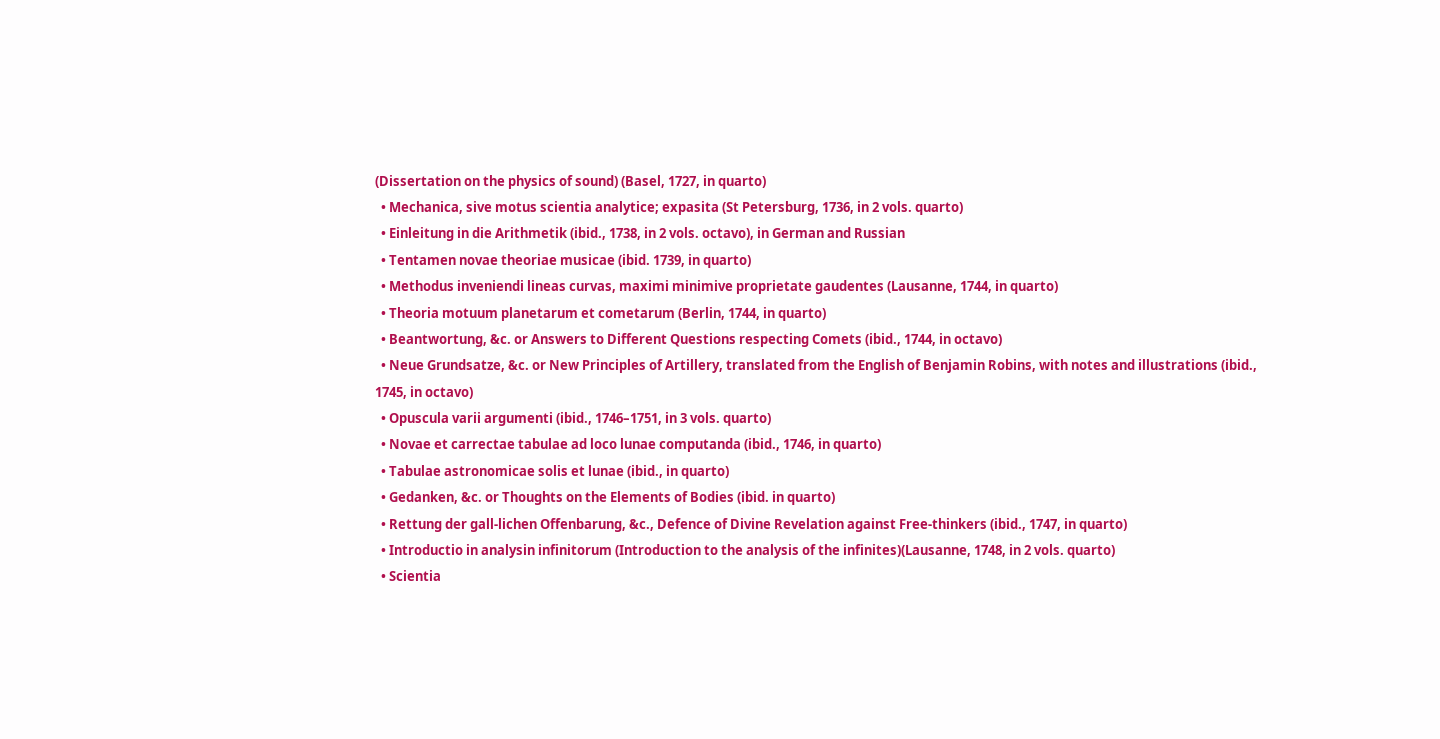(Dissertation on the physics of sound) (Basel, 1727, in quarto)
  • Mechanica, sive motus scientia analytice; expasita (St Petersburg, 1736, in 2 vols. quarto)
  • Einleitung in die Arithmetik (ibid., 1738, in 2 vols. octavo), in German and Russian
  • Tentamen novae theoriae musicae (ibid. 1739, in quarto)
  • Methodus inveniendi lineas curvas, maximi minimive proprietate gaudentes (Lausanne, 1744, in quarto)
  • Theoria motuum planetarum et cometarum (Berlin, 1744, in quarto)
  • Beantwortung, &c. or Answers to Different Questions respecting Comets (ibid., 1744, in octavo)
  • Neue Grundsatze, &c. or New Principles of Artillery, translated from the English of Benjamin Robins, with notes and illustrations (ibid., 1745, in octavo)
  • Opuscula varii argumenti (ibid., 1746–1751, in 3 vols. quarto)
  • Novae et carrectae tabulae ad loco lunae computanda (ibid., 1746, in quarto)
  • Tabulae astronomicae solis et lunae (ibid., in quarto)
  • Gedanken, &c. or Thoughts on the Elements of Bodies (ibid. in quarto)
  • Rettung der gall-lichen Offenbarung, &c., Defence of Divine Revelation against Free-thinkers (ibid., 1747, in quarto)
  • Introductio in analysin infinitorum (Introduction to the analysis of the infinites)(Lausanne, 1748, in 2 vols. quarto)
  • Scientia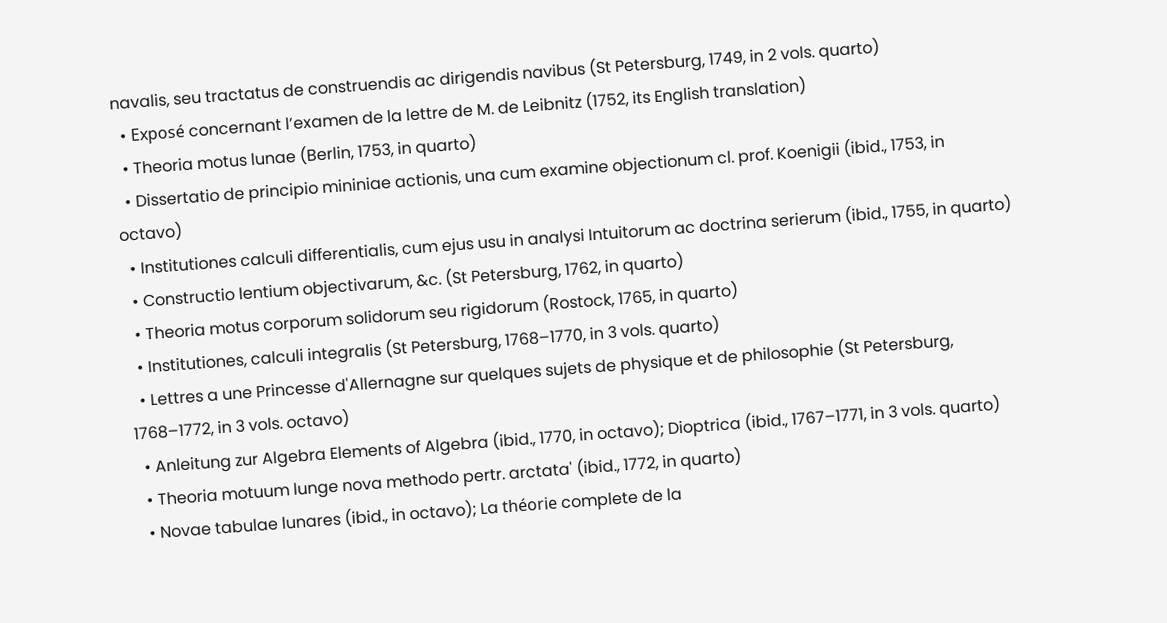navalis, seu tractatus de construendis ac dirigendis navibus (St Petersburg, 1749, in 2 vols. quarto)
  • Exposé concernant l’examen de la lettre de M. de Leibnitz (1752, its English translation)
  • Theoria motus lunae (Berlin, 1753, in quarto)
  • Dissertatio de principio mininiae actionis, una cum examine objectionum cl. prof. Koenigii (ibid., 1753, in octavo)
  • Institutiones calculi differentialis, cum ejus usu in analysi Intuitorum ac doctrina serierum (ibid., 1755, in quarto)
  • Constructio lentium objectivarum, &c. (St Petersburg, 1762, in quarto)
  • Theoria motus corporum solidorum seu rigidorum (Rostock, 1765, in quarto)
  • Institutiones, calculi integralis (St Petersburg, 1768–1770, in 3 vols. quarto)
  • Lettres a une Princesse d'Allernagne sur quelques sujets de physique et de philosophie (St Petersburg, 1768–1772, in 3 vols. octavo)
  • Anleitung zur Algebra Elements of Algebra (ibid., 1770, in octavo); Dioptrica (ibid., 1767–1771, in 3 vols. quarto)
  • Theoria motuum lunge nova methodo pertr. arctata' (ibid., 1772, in quarto)
  • Novae tabulae lunares (ibid., in octavo); La théorie complete de la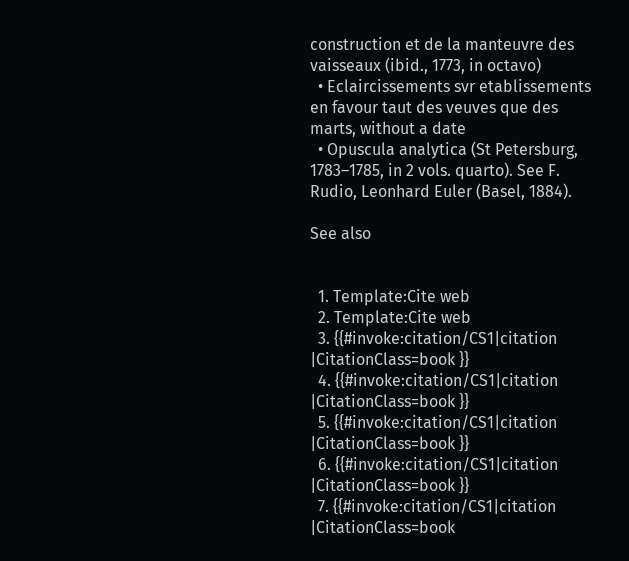construction et de la manteuvre des vaisseaux (ibid., 1773, in octavo)
  • Eclaircissements svr etablissements en favour taut des veuves que des marts, without a date
  • Opuscula analytica (St Petersburg, 1783–1785, in 2 vols. quarto). See F. Rudio, Leonhard Euler (Basel, 1884).

See also


  1. Template:Cite web
  2. Template:Cite web
  3. {{#invoke:citation/CS1|citation |CitationClass=book }}
  4. {{#invoke:citation/CS1|citation |CitationClass=book }}
  5. {{#invoke:citation/CS1|citation |CitationClass=book }}
  6. {{#invoke:citation/CS1|citation |CitationClass=book }}
  7. {{#invoke:citation/CS1|citation |CitationClass=book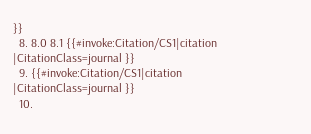}}
  8. 8.0 8.1 {{#invoke:Citation/CS1|citation |CitationClass=journal }}
  9. {{#invoke:Citation/CS1|citation |CitationClass=journal }}
  10.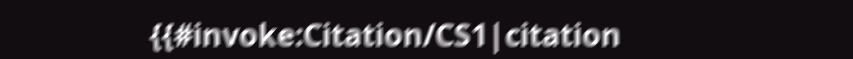{{#invoke:Citation/CS1|citation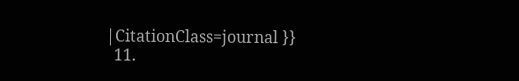|CitationClass=journal }}
  11.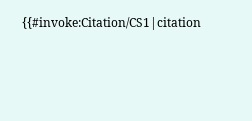{{#invoke:Citation/CS1|citation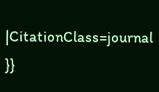|CitationClass=journal }}